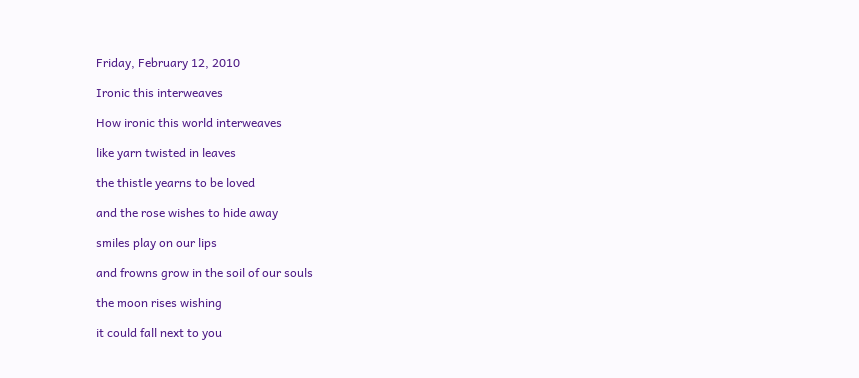Friday, February 12, 2010

Ironic this interweaves

How ironic this world interweaves

like yarn twisted in leaves

the thistle yearns to be loved

and the rose wishes to hide away

smiles play on our lips

and frowns grow in the soil of our souls

the moon rises wishing

it could fall next to you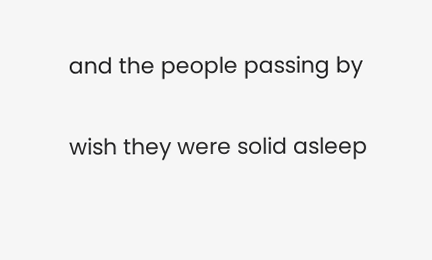and the people passing by

wish they were solid asleep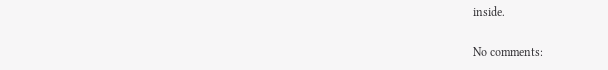inside.

No comments: